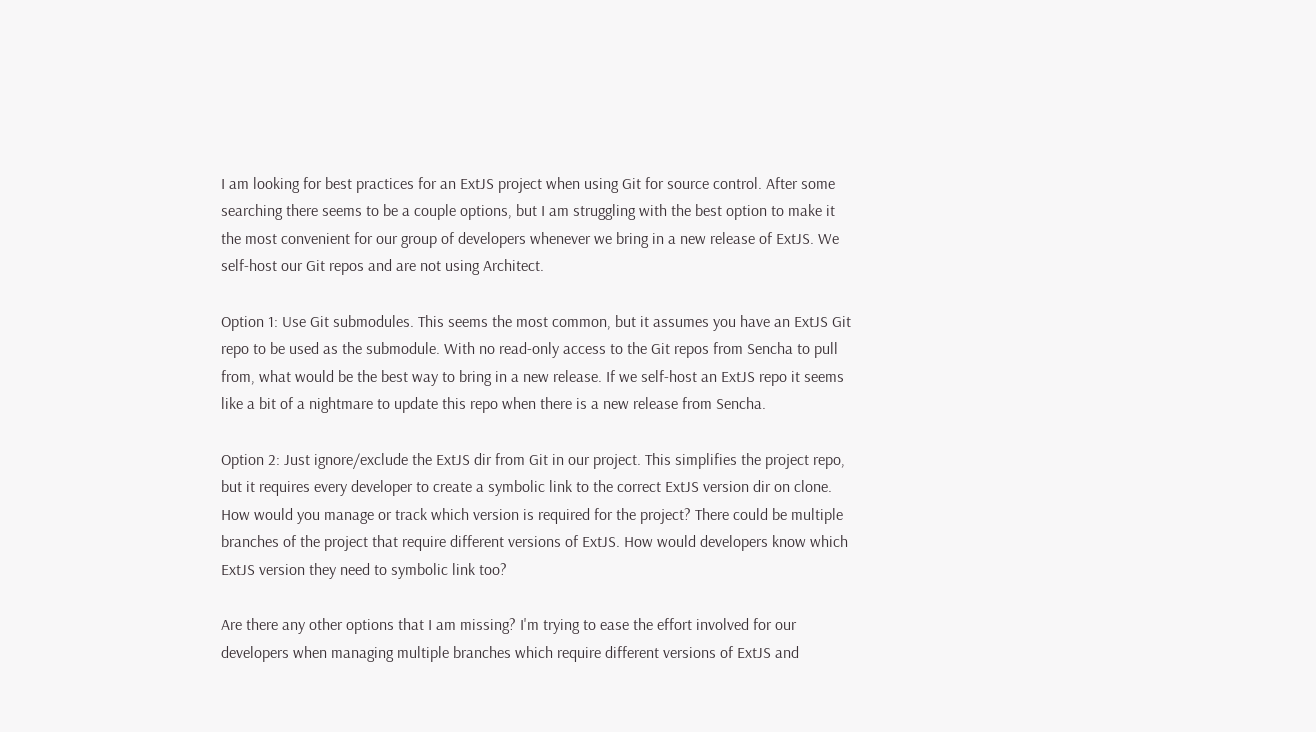I am looking for best practices for an ExtJS project when using Git for source control. After some searching there seems to be a couple options, but I am struggling with the best option to make it the most convenient for our group of developers whenever we bring in a new release of ExtJS. We self-host our Git repos and are not using Architect.

Option 1: Use Git submodules. This seems the most common, but it assumes you have an ExtJS Git repo to be used as the submodule. With no read-only access to the Git repos from Sencha to pull from, what would be the best way to bring in a new release. If we self-host an ExtJS repo it seems like a bit of a nightmare to update this repo when there is a new release from Sencha.

Option 2: Just ignore/exclude the ExtJS dir from Git in our project. This simplifies the project repo, but it requires every developer to create a symbolic link to the correct ExtJS version dir on clone. How would you manage or track which version is required for the project? There could be multiple branches of the project that require different versions of ExtJS. How would developers know which ExtJS version they need to symbolic link too?

Are there any other options that I am missing? I'm trying to ease the effort involved for our developers when managing multiple branches which require different versions of ExtJS and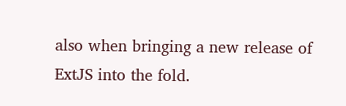also when bringing a new release of ExtJS into the fold.